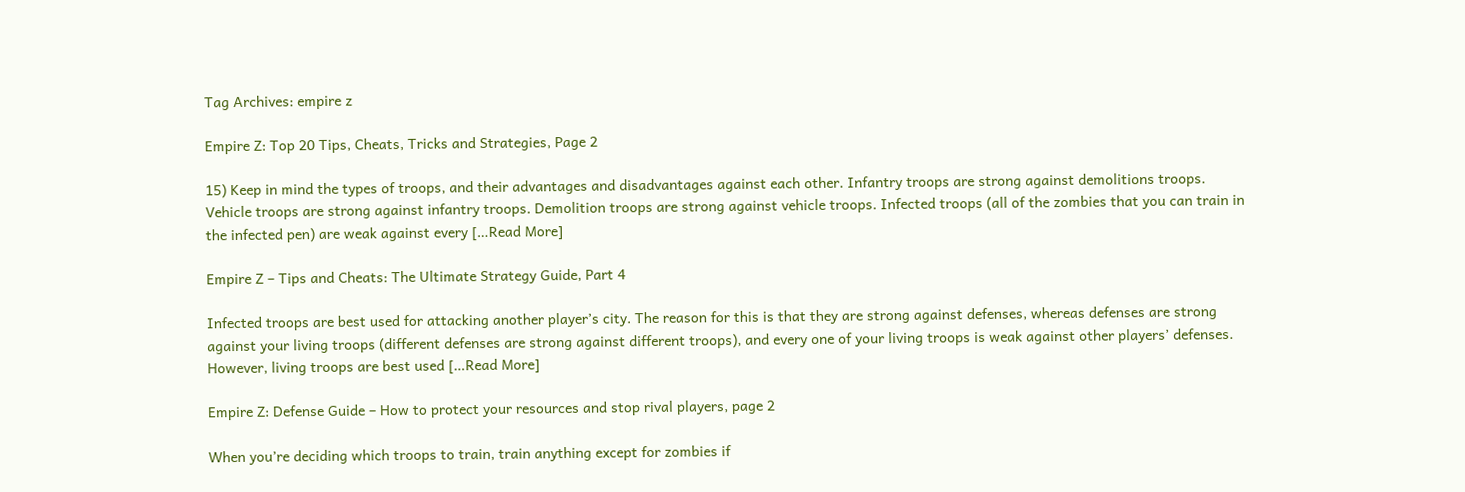Tag Archives: empire z

Empire Z: Top 20 Tips, Cheats, Tricks and Strategies, Page 2

15) Keep in mind the types of troops, and their advantages and disadvantages against each other. Infantry troops are strong against demolitions troops. Vehicle troops are strong against infantry troops. Demolition troops are strong against vehicle troops. Infected troops (all of the zombies that you can train in the infected pen) are weak against every […Read More]

Empire Z – Tips and Cheats: The Ultimate Strategy Guide, Part 4

Infected troops are best used for attacking another player’s city. The reason for this is that they are strong against defenses, whereas defenses are strong against your living troops (different defenses are strong against different troops), and every one of your living troops is weak against other players’ defenses. However, living troops are best used […Read More]

Empire Z: Defense Guide – How to protect your resources and stop rival players, page 2

When you’re deciding which troops to train, train anything except for zombies if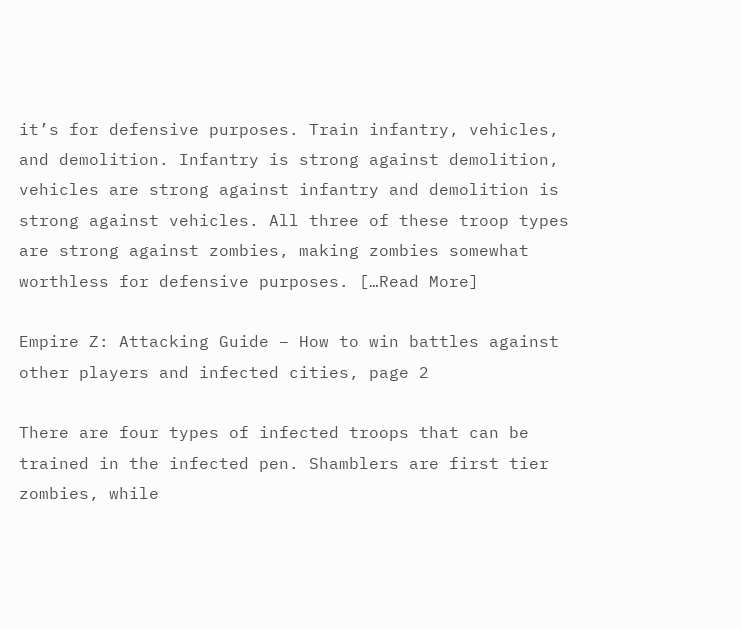it’s for defensive purposes. Train infantry, vehicles, and demolition. Infantry is strong against demolition, vehicles are strong against infantry and demolition is strong against vehicles. All three of these troop types are strong against zombies, making zombies somewhat worthless for defensive purposes. […Read More]

Empire Z: Attacking Guide – How to win battles against other players and infected cities, page 2

There are four types of infected troops that can be trained in the infected pen. Shamblers are first tier zombies, while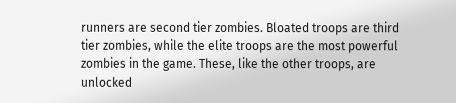runners are second tier zombies. Bloated troops are third tier zombies, while the elite troops are the most powerful zombies in the game. These, like the other troops, are unlocked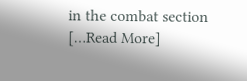in the combat section […Read More]